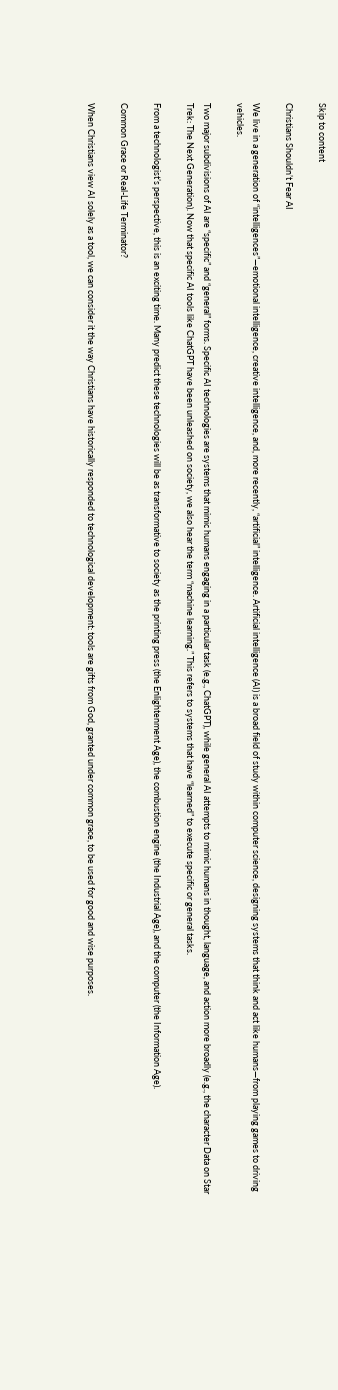Skip to content

Christians Shouldn’t Fear AI

We live in a generation of “intelligences”—emotional intelligence, creative intelligence, and, more recently, “artificial” intelligence. Artificial intelligence (AI) is a broad field of study within computer science, designing systems that think and act like humans—from playing games to driving vehicles.

Two major subdivisions of AI are “specific” and “general” forms. Specific AI technologies are systems that mimic humans engaging in a particular task (e.g., ChatGPT), while general AI attempts to mimic humans in thought, language, and action more broadly (e.g., the character Data on Star Trek: The Next Generation). Now that specific AI tools like ChatGPT have been unleashed on society, we also hear the term “machine learning.” This refers to systems that have “learned” to execute specific or general tasks.

From a technologist’s perspective, this is an exciting time. Many predict these technologies will be as transformative to society as the printing press (the Enlightenment Age), the combustion engine (the Industrial Age), and the computer (the Information Age).

Common Grace or Real-Life Terminator?

When Christians view AI solely as a tool, we can consider it the way Christians have historically responded to technological development: tools are gifts from God, granted under common grace, to be used for good and wise purposes.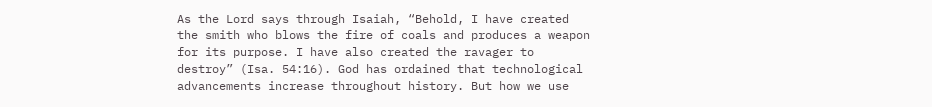As the Lord says through Isaiah, “Behold, I have created the smith who blows the fire of coals and produces a weapon for its purpose. I have also created the ravager to destroy” (Isa. 54:16). God has ordained that technological advancements increase throughout history. But how we use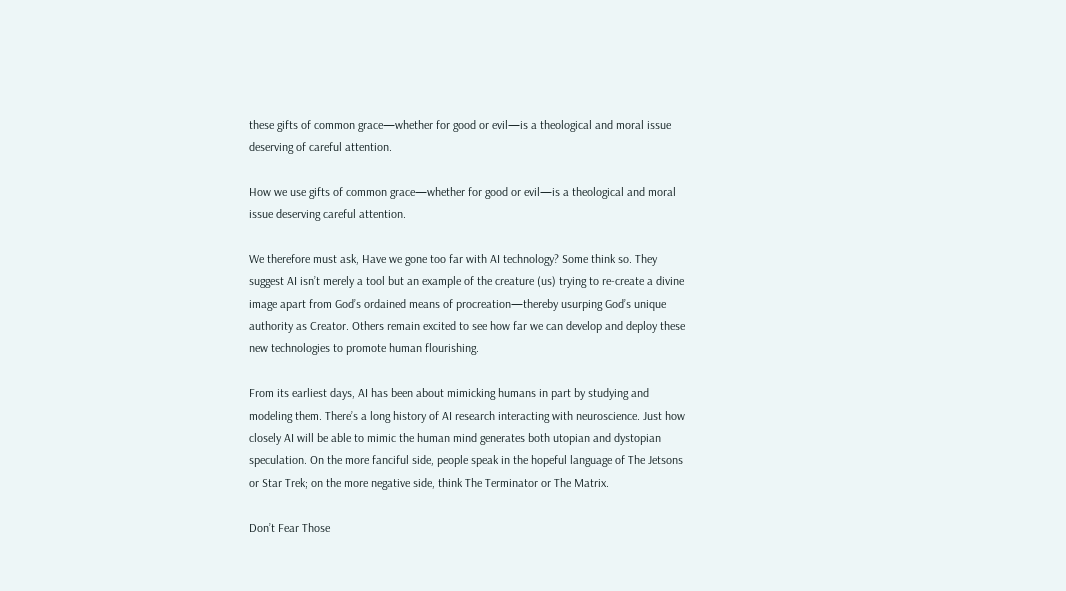these gifts of common grace—whether for good or evil—is a theological and moral issue deserving of careful attention.

How we use gifts of common grace—whether for good or evil—is a theological and moral issue deserving careful attention.

We therefore must ask, Have we gone too far with AI technology? Some think so. They suggest AI isn’t merely a tool but an example of the creature (us) trying to re-create a divine image apart from God’s ordained means of procreation—thereby usurping God’s unique authority as Creator. Others remain excited to see how far we can develop and deploy these new technologies to promote human flourishing.

From its earliest days, AI has been about mimicking humans in part by studying and modeling them. There’s a long history of AI research interacting with neuroscience. Just how closely AI will be able to mimic the human mind generates both utopian and dystopian speculation. On the more fanciful side, people speak in the hopeful language of The Jetsons or Star Trek; on the more negative side, think The Terminator or The Matrix.

Don’t Fear Those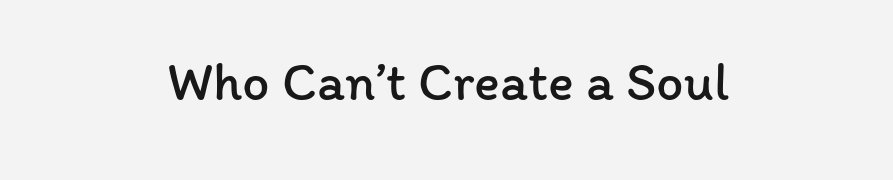Who Can’t Create a Soul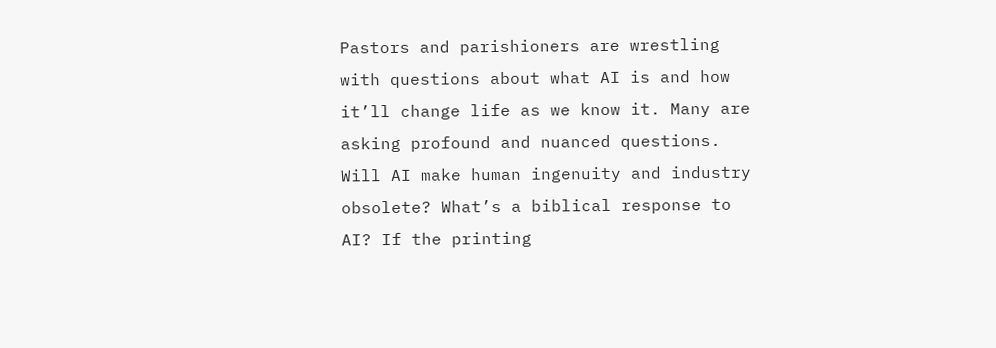Pastors and parishioners are wrestling with questions about what AI is and how it’ll change life as we know it. Many are asking profound and nuanced questions. Will AI make human ingenuity and industry obsolete? What’s a biblical response to AI? If the printing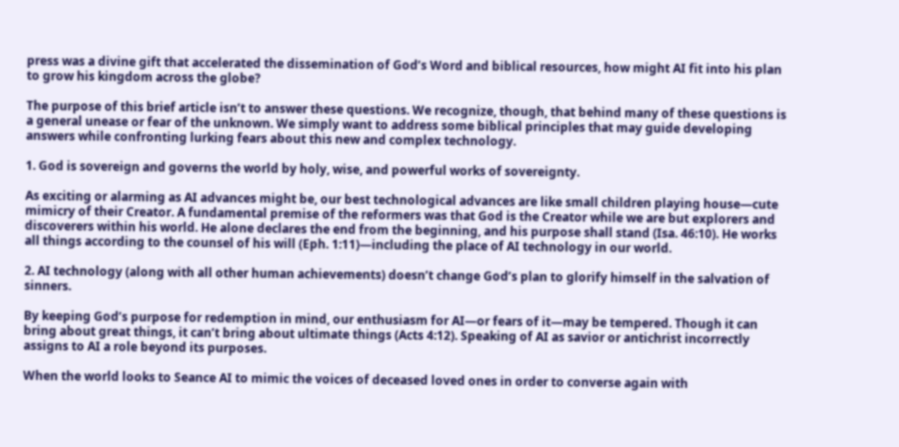press was a divine gift that accelerated the dissemination of God’s Word and biblical resources, how might AI fit into his plan to grow his kingdom across the globe?

The purpose of this brief article isn’t to answer these questions. We recognize, though, that behind many of these questions is a general unease or fear of the unknown. We simply want to address some biblical principles that may guide developing answers while confronting lurking fears about this new and complex technology.

1. God is sovereign and governs the world by holy, wise, and powerful works of sovereignty.

As exciting or alarming as AI advances might be, our best technological advances are like small children playing house—cute mimicry of their Creator. A fundamental premise of the reformers was that God is the Creator while we are but explorers and discoverers within his world. He alone declares the end from the beginning, and his purpose shall stand (Isa. 46:10). He works all things according to the counsel of his will (Eph. 1:11)—including the place of AI technology in our world.

2. AI technology (along with all other human achievements) doesn’t change God’s plan to glorify himself in the salvation of sinners.

By keeping God’s purpose for redemption in mind, our enthusiasm for AI—or fears of it—may be tempered. Though it can bring about great things, it can’t bring about ultimate things (Acts 4:12). Speaking of AI as savior or antichrist incorrectly assigns to AI a role beyond its purposes.

When the world looks to Seance AI to mimic the voices of deceased loved ones in order to converse again with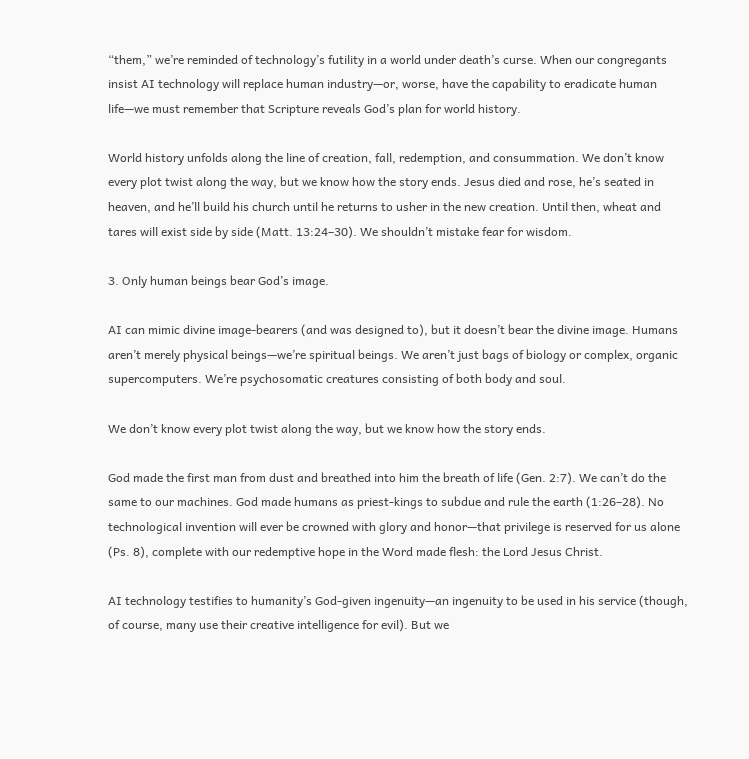“them,” we’re reminded of technology’s futility in a world under death’s curse. When our congregants insist AI technology will replace human industry—or, worse, have the capability to eradicate human life—we must remember that Scripture reveals God’s plan for world history.

World history unfolds along the line of creation, fall, redemption, and consummation. We don’t know every plot twist along the way, but we know how the story ends. Jesus died and rose, he’s seated in heaven, and he’ll build his church until he returns to usher in the new creation. Until then, wheat and tares will exist side by side (Matt. 13:24–30). We shouldn’t mistake fear for wisdom.

3. Only human beings bear God’s image.

AI can mimic divine image-bearers (and was designed to), but it doesn’t bear the divine image. Humans aren’t merely physical beings—we’re spiritual beings. We aren’t just bags of biology or complex, organic supercomputers. We’re psychosomatic creatures consisting of both body and soul.

We don’t know every plot twist along the way, but we know how the story ends.

God made the first man from dust and breathed into him the breath of life (Gen. 2:7). We can’t do the same to our machines. God made humans as priest-kings to subdue and rule the earth (1:26–28). No technological invention will ever be crowned with glory and honor—that privilege is reserved for us alone (Ps. 8), complete with our redemptive hope in the Word made flesh: the Lord Jesus Christ.

AI technology testifies to humanity’s God-given ingenuity—an ingenuity to be used in his service (though, of course, many use their creative intelligence for evil). But we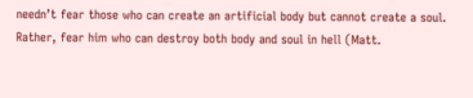needn’t fear those who can create an artificial body but cannot create a soul. Rather, fear him who can destroy both body and soul in hell (Matt.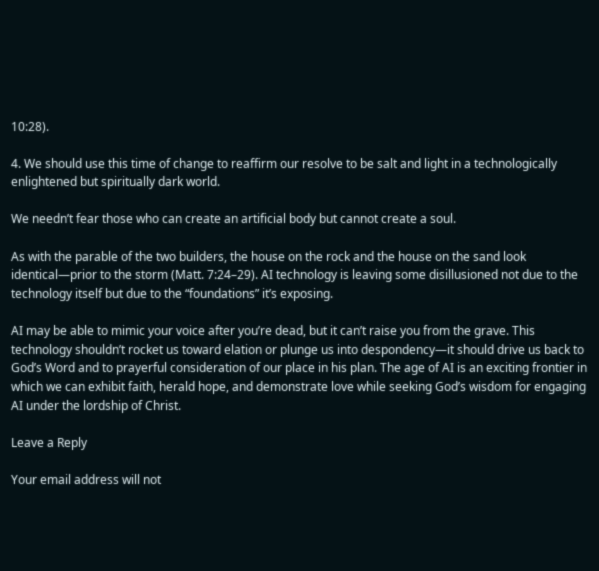10:28).

4. We should use this time of change to reaffirm our resolve to be salt and light in a technologically enlightened but spiritually dark world.

We needn’t fear those who can create an artificial body but cannot create a soul.

As with the parable of the two builders, the house on the rock and the house on the sand look identical—prior to the storm (Matt. 7:24–29). AI technology is leaving some disillusioned not due to the technology itself but due to the “foundations” it’s exposing.

AI may be able to mimic your voice after you’re dead, but it can’t raise you from the grave. This technology shouldn’t rocket us toward elation or plunge us into despondency—it should drive us back to God’s Word and to prayerful consideration of our place in his plan. The age of AI is an exciting frontier in which we can exhibit faith, herald hope, and demonstrate love while seeking God’s wisdom for engaging AI under the lordship of Christ.

Leave a Reply

Your email address will not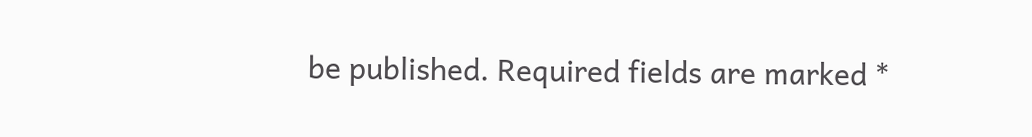be published. Required fields are marked *